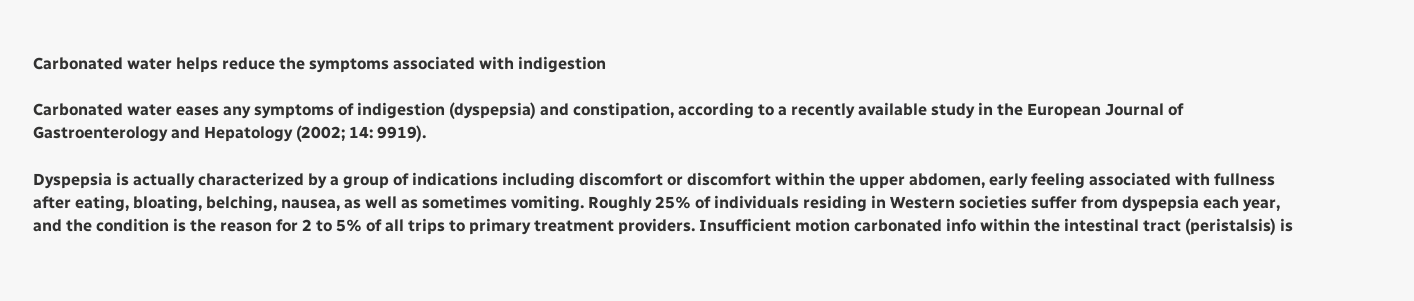Carbonated water helps reduce the symptoms associated with indigestion

Carbonated water eases any symptoms of indigestion (dyspepsia) and constipation, according to a recently available study in the European Journal of Gastroenterology and Hepatology (2002; 14: 9919).

Dyspepsia is actually characterized by a group of indications including discomfort or discomfort within the upper abdomen, early feeling associated with fullness after eating, bloating, belching, nausea, as well as sometimes vomiting. Roughly 25% of individuals residing in Western societies suffer from dyspepsia each year, and the condition is the reason for 2 to 5% of all trips to primary treatment providers. Insufficient motion carbonated info within the intestinal tract (peristalsis) is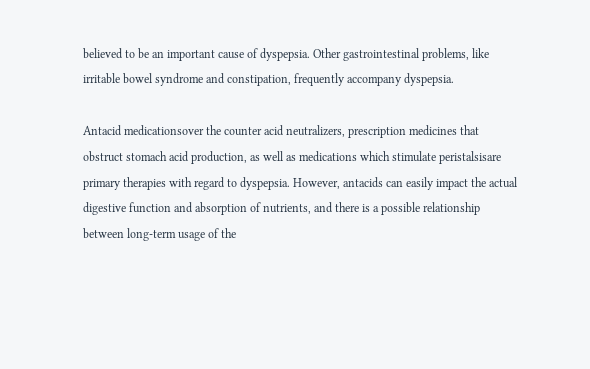believed to be an important cause of dyspepsia. Other gastrointestinal problems, like irritable bowel syndrome and constipation, frequently accompany dyspepsia.

Antacid medicationsover the counter acid neutralizers, prescription medicines that obstruct stomach acid production, as well as medications which stimulate peristalsisare primary therapies with regard to dyspepsia. However, antacids can easily impact the actual digestive function and absorption of nutrients, and there is a possible relationship between long-term usage of the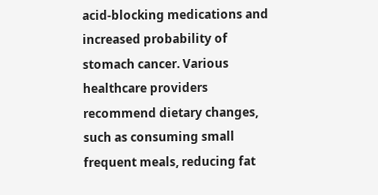acid-blocking medications and increased probability of stomach cancer. Various healthcare providers recommend dietary changes, such as consuming small frequent meals, reducing fat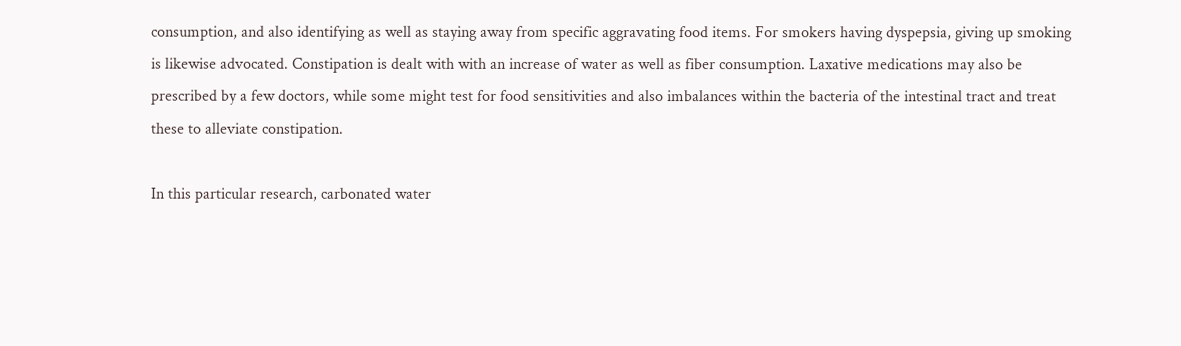consumption, and also identifying as well as staying away from specific aggravating food items. For smokers having dyspepsia, giving up smoking is likewise advocated. Constipation is dealt with with an increase of water as well as fiber consumption. Laxative medications may also be prescribed by a few doctors, while some might test for food sensitivities and also imbalances within the bacteria of the intestinal tract and treat these to alleviate constipation.

In this particular research, carbonated water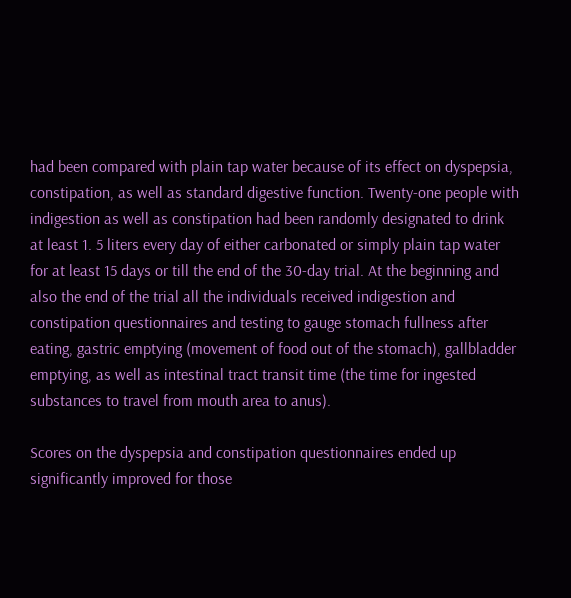had been compared with plain tap water because of its effect on dyspepsia, constipation, as well as standard digestive function. Twenty-one people with indigestion as well as constipation had been randomly designated to drink at least 1. 5 liters every day of either carbonated or simply plain tap water for at least 15 days or till the end of the 30-day trial. At the beginning and also the end of the trial all the individuals received indigestion and constipation questionnaires and testing to gauge stomach fullness after eating, gastric emptying (movement of food out of the stomach), gallbladder emptying, as well as intestinal tract transit time (the time for ingested substances to travel from mouth area to anus).

Scores on the dyspepsia and constipation questionnaires ended up significantly improved for those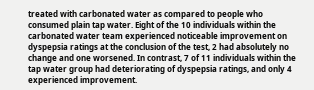treated with carbonated water as compared to people who consumed plain tap water. Eight of the 10 individuals within the carbonated water team experienced noticeable improvement on dyspepsia ratings at the conclusion of the test, 2 had absolutely no change and one worsened. In contrast, 7 of 11 individuals within the tap water group had deteriorating of dyspepsia ratings, and only 4 experienced improvement.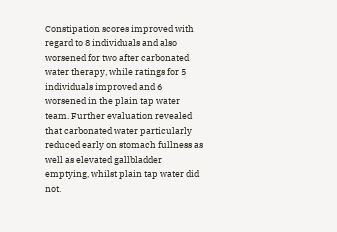Constipation scores improved with regard to 8 individuals and also worsened for two after carbonated water therapy, while ratings for 5 individuals improved and 6 worsened in the plain tap water team. Further evaluation revealed that carbonated water particularly reduced early on stomach fullness as well as elevated gallbladder emptying, whilst plain tap water did not.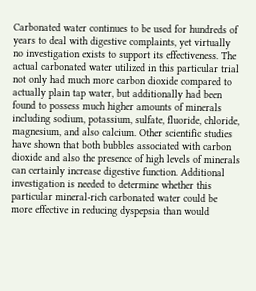Carbonated water continues to be used for hundreds of years to deal with digestive complaints, yet virtually no investigation exists to support its effectiveness. The actual carbonated water utilized in this particular trial not only had much more carbon dioxide compared to actually plain tap water, but additionally had been found to possess much higher amounts of minerals including sodium, potassium, sulfate, fluoride, chloride, magnesium, and also calcium. Other scientific studies have shown that both bubbles associated with carbon dioxide and also the presence of high levels of minerals can certainly increase digestive function. Additional investigation is needed to determine whether this particular mineral-rich carbonated water could be more effective in reducing dyspepsia than would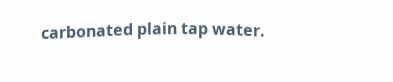carbonated plain tap water.